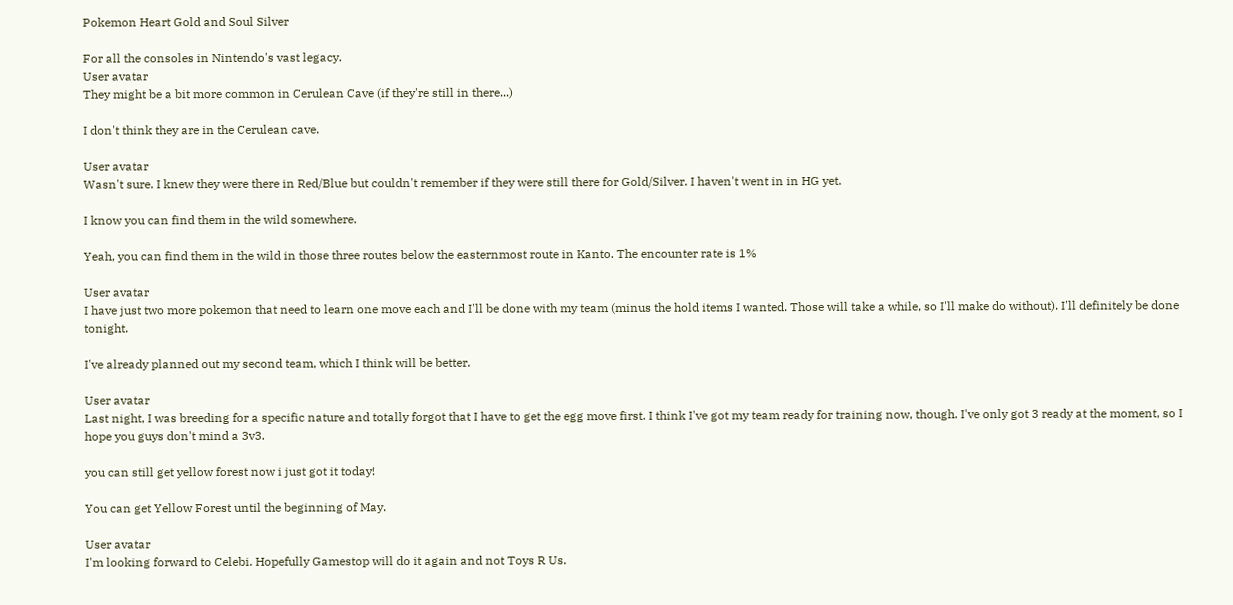Pokemon Heart Gold and Soul Silver

For all the consoles in Nintendo's vast legacy.
User avatar
They might be a bit more common in Cerulean Cave (if they're still in there...)

I don't think they are in the Cerulean cave.

User avatar
Wasn't sure. I knew they were there in Red/Blue but couldn't remember if they were still there for Gold/Silver. I haven't went in in HG yet.

I know you can find them in the wild somewhere.

Yeah, you can find them in the wild in those three routes below the easternmost route in Kanto. The encounter rate is 1%

User avatar
I have just two more pokemon that need to learn one move each and I'll be done with my team (minus the hold items I wanted. Those will take a while, so I'll make do without). I'll definitely be done tonight.

I've already planned out my second team, which I think will be better.

User avatar
Last night, I was breeding for a specific nature and totally forgot that I have to get the egg move first. I think I've got my team ready for training now, though. I've only got 3 ready at the moment, so I hope you guys don't mind a 3v3.

you can still get yellow forest now i just got it today!

You can get Yellow Forest until the beginning of May.

User avatar
I'm looking forward to Celebi. Hopefully Gamestop will do it again and not Toys R Us.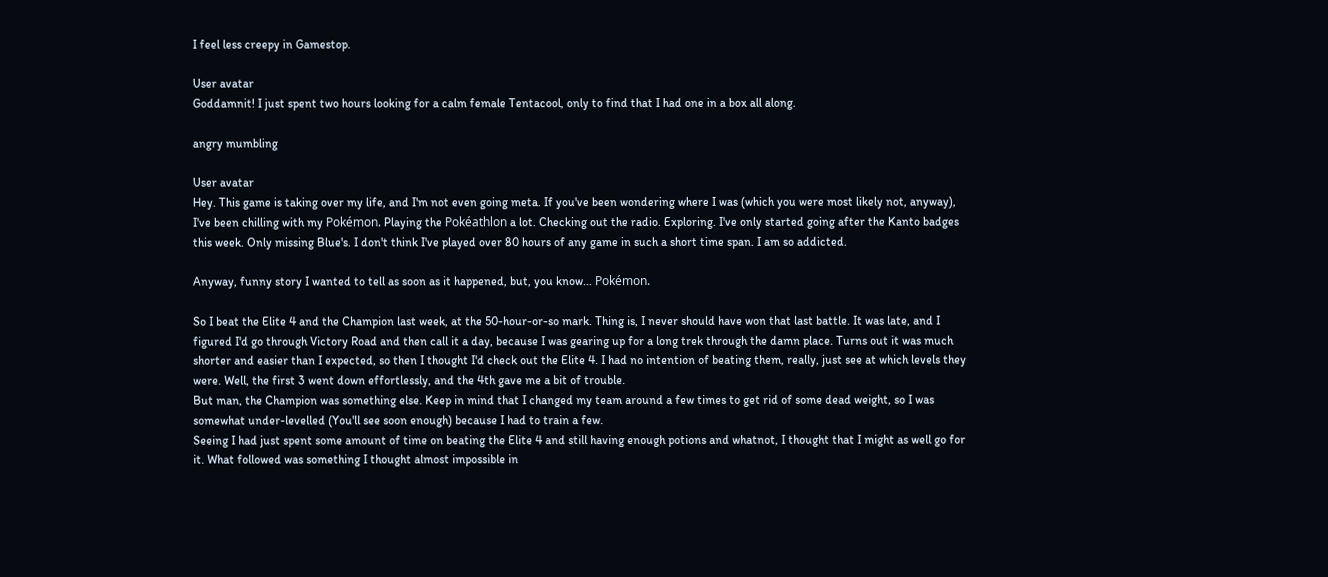I feel less creepy in Gamestop.

User avatar
Goddamnit! I just spent two hours looking for a calm female Tentacool, only to find that I had one in a box all along.

angry mumbling

User avatar
Hey. This game is taking over my life, and I'm not even going meta. If you've been wondering where I was (which you were most likely not, anyway), I've been chilling with my Pokémon. Playing the Pokéathlon a lot. Checking out the radio. Exploring. I've only started going after the Kanto badges this week. Only missing Blue's. I don't think I've played over 80 hours of any game in such a short time span. I am so addicted.

Anyway, funny story I wanted to tell as soon as it happened, but, you know... Pokémon.

So I beat the Elite 4 and the Champion last week, at the 50-hour-or-so mark. Thing is, I never should have won that last battle. It was late, and I figured I'd go through Victory Road and then call it a day, because I was gearing up for a long trek through the damn place. Turns out it was much shorter and easier than I expected, so then I thought I'd check out the Elite 4. I had no intention of beating them, really, just see at which levels they were. Well, the first 3 went down effortlessly, and the 4th gave me a bit of trouble.
But man, the Champion was something else. Keep in mind that I changed my team around a few times to get rid of some dead weight, so I was somewhat under-levelled (You'll see soon enough) because I had to train a few.
Seeing I had just spent some amount of time on beating the Elite 4 and still having enough potions and whatnot, I thought that I might as well go for it. What followed was something I thought almost impossible in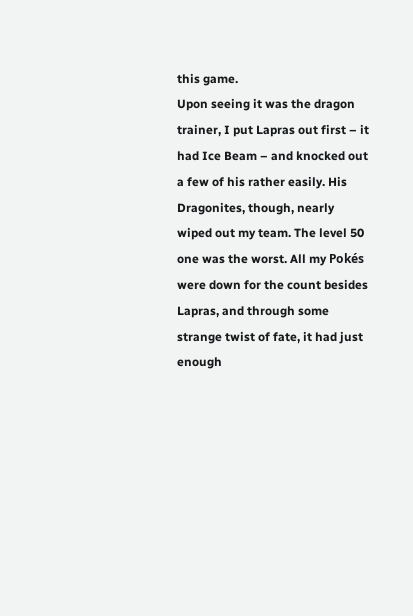this game.
Upon seeing it was the dragon trainer, I put Lapras out first – it had Ice Beam – and knocked out a few of his rather easily. His Dragonites, though, nearly wiped out my team. The level 50 one was the worst. All my Pokés were down for the count besides Lapras, and through some strange twist of fate, it had just enough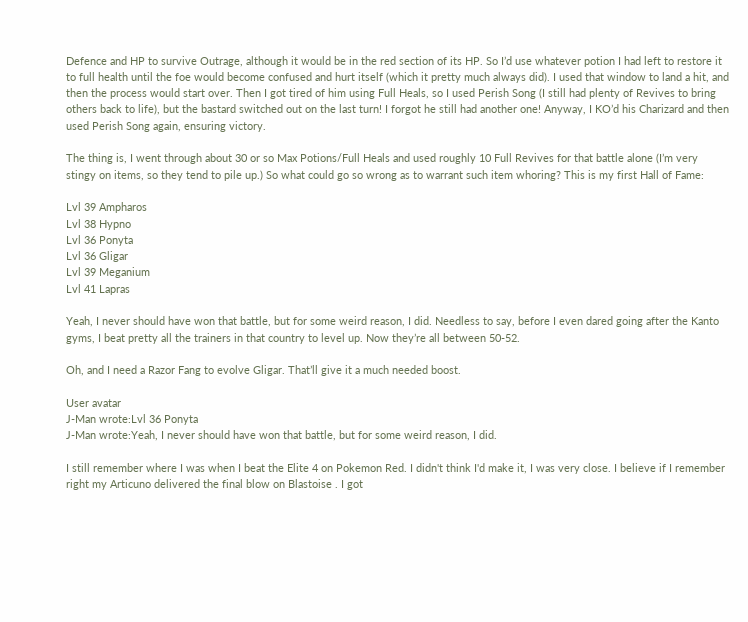Defence and HP to survive Outrage, although it would be in the red section of its HP. So I’d use whatever potion I had left to restore it to full health until the foe would become confused and hurt itself (which it pretty much always did). I used that window to land a hit, and then the process would start over. Then I got tired of him using Full Heals, so I used Perish Song (I still had plenty of Revives to bring others back to life), but the bastard switched out on the last turn! I forgot he still had another one! Anyway, I KO’d his Charizard and then used Perish Song again, ensuring victory.

The thing is, I went through about 30 or so Max Potions/Full Heals and used roughly 10 Full Revives for that battle alone (I’m very stingy on items, so they tend to pile up.) So what could go so wrong as to warrant such item whoring? This is my first Hall of Fame:

Lvl 39 Ampharos
Lvl 38 Hypno
Lvl 36 Ponyta
Lvl 36 Gligar
Lvl 39 Meganium
Lvl 41 Lapras

Yeah, I never should have won that battle, but for some weird reason, I did. Needless to say, before I even dared going after the Kanto gyms, I beat pretty all the trainers in that country to level up. Now they’re all between 50-52.

Oh, and I need a Razor Fang to evolve Gligar. That’ll give it a much needed boost.

User avatar
J-Man wrote:Lvl 36 Ponyta
J-Man wrote:Yeah, I never should have won that battle, but for some weird reason, I did.

I still remember where I was when I beat the Elite 4 on Pokemon Red. I didn't think I'd make it, I was very close. I believe if I remember right my Articuno delivered the final blow on Blastoise . I got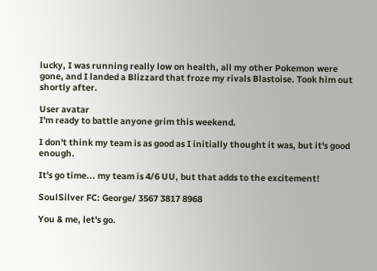lucky, I was running really low on health, all my other Pokemon were gone, and I landed a Blizzard that froze my rivals Blastoise. Took him out shortly after.

User avatar
I'm ready to battle anyone grim this weekend.

I don't think my team is as good as I initially thought it was, but it's good enough.

It's go time... my team is 4/6 UU, but that adds to the excitement!

SoulSilver FC: George/ 3567 3817 8968

You & me, let's go.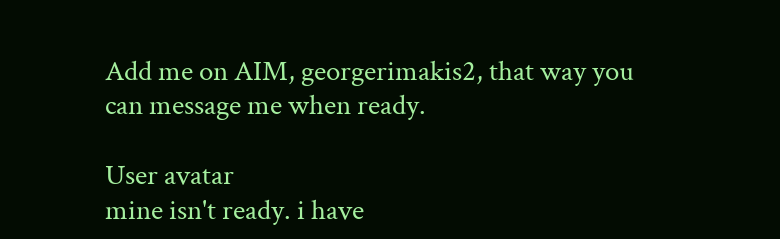Add me on AIM, georgerimakis2, that way you can message me when ready.

User avatar
mine isn't ready. i have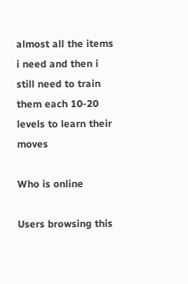almost all the items i need and then i still need to train them each 10-20 levels to learn their moves

Who is online

Users browsing this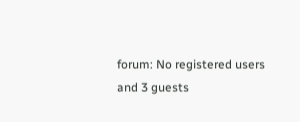forum: No registered users and 3 guests